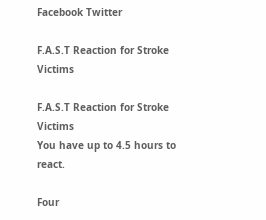Facebook Twitter

F.A.S.T Reaction for Stroke Victims

F.A.S.T Reaction for Stroke Victims
You have up to 4.5 hours to react.

Four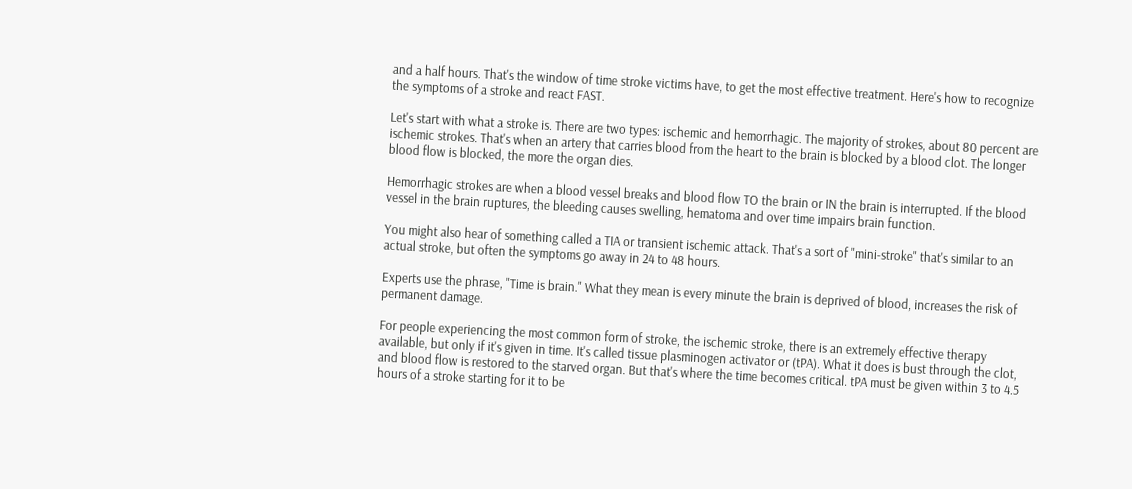and a half hours. That's the window of time stroke victims have, to get the most effective treatment. Here's how to recognize the symptoms of a stroke and react FAST.

Let's start with what a stroke is. There are two types: ischemic and hemorrhagic. The majority of strokes, about 80 percent are ischemic strokes. That's when an artery that carries blood from the heart to the brain is blocked by a blood clot. The longer blood flow is blocked, the more the organ dies.

Hemorrhagic strokes are when a blood vessel breaks and blood flow TO the brain or IN the brain is interrupted. If the blood vessel in the brain ruptures, the bleeding causes swelling, hematoma and over time impairs brain function.

You might also hear of something called a TIA or transient ischemic attack. That's a sort of "mini-stroke" that's similar to an actual stroke, but often the symptoms go away in 24 to 48 hours.

Experts use the phrase, "Time is brain." What they mean is every minute the brain is deprived of blood, increases the risk of permanent damage.

For people experiencing the most common form of stroke, the ischemic stroke, there is an extremely effective therapy available, but only if it's given in time. It's called tissue plasminogen activator or (tPA). What it does is bust through the clot, and blood flow is restored to the starved organ. But that's where the time becomes critical. tPA must be given within 3 to 4.5 hours of a stroke starting for it to be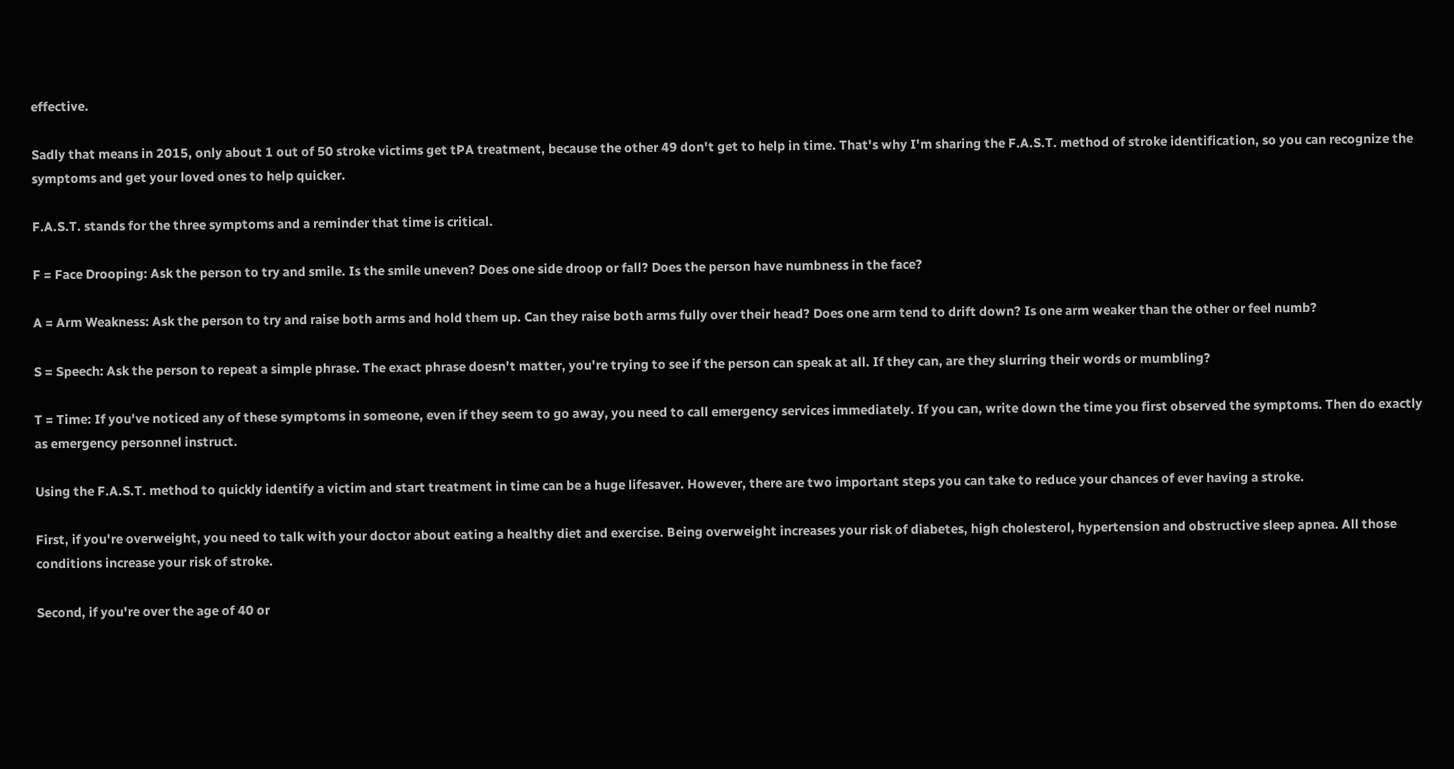effective.

Sadly that means in 2015, only about 1 out of 50 stroke victims get tPA treatment, because the other 49 don't get to help in time. That's why I'm sharing the F.A.S.T. method of stroke identification, so you can recognize the symptoms and get your loved ones to help quicker.

F.A.S.T. stands for the three symptoms and a reminder that time is critical.

F = Face Drooping: Ask the person to try and smile. Is the smile uneven? Does one side droop or fall? Does the person have numbness in the face?

A = Arm Weakness: Ask the person to try and raise both arms and hold them up. Can they raise both arms fully over their head? Does one arm tend to drift down? Is one arm weaker than the other or feel numb?

S = Speech: Ask the person to repeat a simple phrase. The exact phrase doesn't matter, you're trying to see if the person can speak at all. If they can, are they slurring their words or mumbling?

T = Time: If you've noticed any of these symptoms in someone, even if they seem to go away, you need to call emergency services immediately. If you can, write down the time you first observed the symptoms. Then do exactly as emergency personnel instruct.

Using the F.A.S.T. method to quickly identify a victim and start treatment in time can be a huge lifesaver. However, there are two important steps you can take to reduce your chances of ever having a stroke.

First, if you're overweight, you need to talk with your doctor about eating a healthy diet and exercise. Being overweight increases your risk of diabetes, high cholesterol, hypertension and obstructive sleep apnea. All those conditions increase your risk of stroke.

Second, if you're over the age of 40 or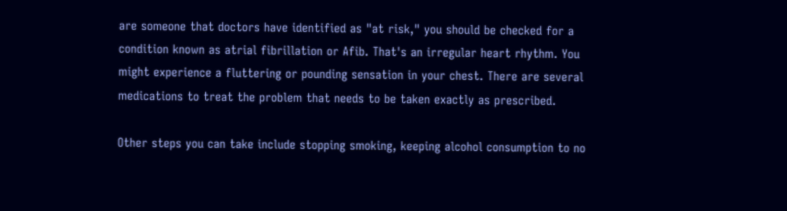are someone that doctors have identified as "at risk," you should be checked for a condition known as atrial fibrillation or Afib. That's an irregular heart rhythm. You might experience a fluttering or pounding sensation in your chest. There are several medications to treat the problem that needs to be taken exactly as prescribed.

Other steps you can take include stopping smoking, keeping alcohol consumption to no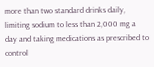more than two standard drinks daily, limiting sodium to less than 2,000 mg a day and taking medications as prescribed to control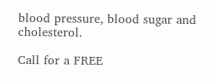blood pressure, blood sugar and cholesterol.

Call for a FREE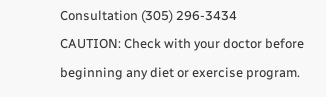Consultation (305) 296-3434
CAUTION: Check with your doctor before
beginning any diet or exercise program.